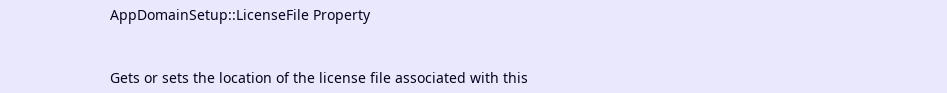AppDomainSetup::LicenseFile Property


Gets or sets the location of the license file associated with this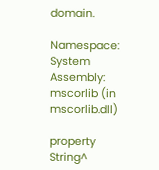domain.

Namespace:   System
Assembly:  mscorlib (in mscorlib.dll)

property String^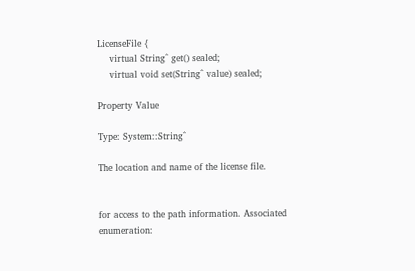LicenseFile {
    virtual String^ get() sealed;
    virtual void set(String^ value) sealed;

Property Value

Type: System::String^

The location and name of the license file.


for access to the path information. Associated enumeration: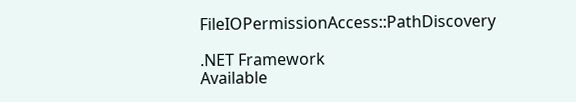FileIOPermissionAccess::PathDiscovery

.NET Framework
Available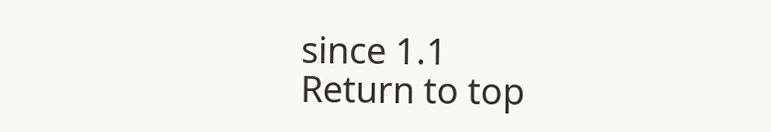since 1.1
Return to top